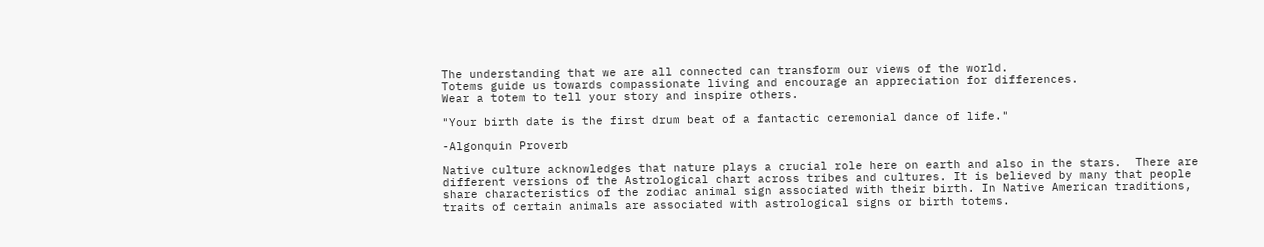The understanding that we are all connected can transform our views of the world.
Totems guide us towards compassionate living and encourage an appreciation for differences.
Wear a totem to tell your story and inspire others.

"Your birth date is the first drum beat of a fantactic ceremonial dance of life."

-Algonquin Proverb

Native culture acknowledges that nature plays a crucial role here on earth and also in the stars.  There are different versions of the Astrological chart across tribes and cultures. It is believed by many that people share characteristics of the zodiac animal sign associated with their birth. In Native American traditions, traits of certain animals are associated with astrological signs or birth totems.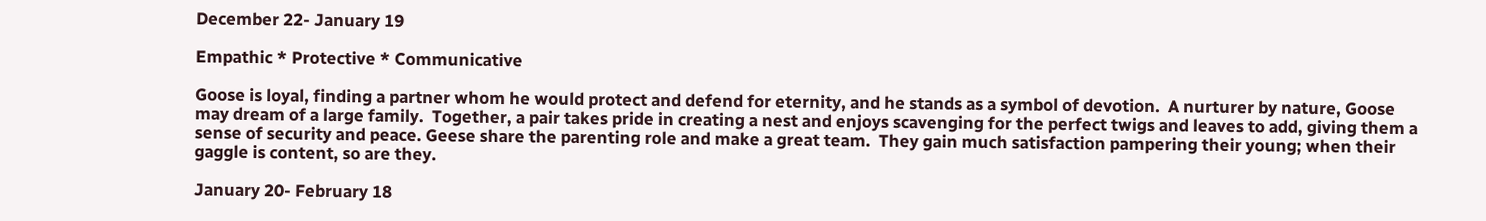December 22- January 19

Empathic * Protective * Communicative

Goose is loyal, finding a partner whom he would protect and defend for eternity, and he stands as a symbol of devotion.  A nurturer by nature, Goose may dream of a large family.  Together, a pair takes pride in creating a nest and enjoys scavenging for the perfect twigs and leaves to add, giving them a sense of security and peace. Geese share the parenting role and make a great team.  They gain much satisfaction pampering their young; when their gaggle is content, so are they.

January 20- February 18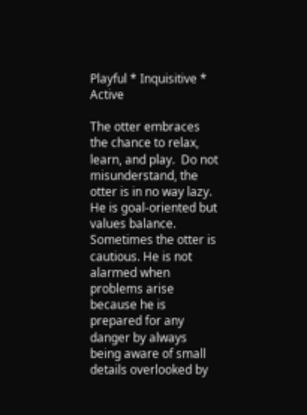Playful * Inquisitive * Active

The otter embraces the chance to relax, learn, and play.  Do not misunderstand, the otter is in no way lazy.  He is goal-oriented but values balance.   Sometimes the otter is cautious. He is not alarmed when problems arise because he is prepared for any danger by always being aware of small details overlooked by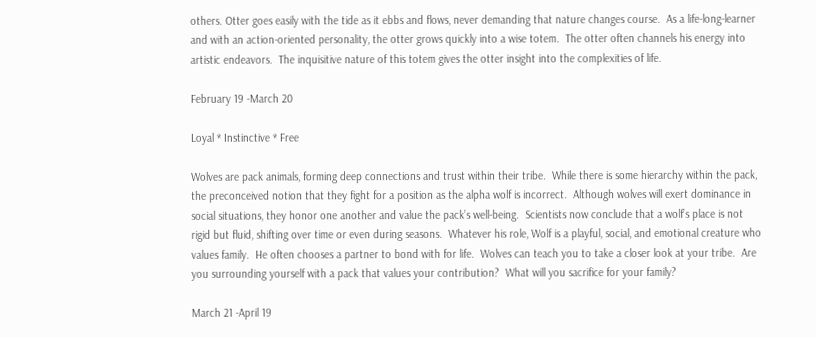others. Otter goes easily with the tide as it ebbs and flows, never demanding that nature changes course.  As a life-long-learner and with an action-oriented personality, the otter grows quickly into a wise totem.  The otter often channels his energy into artistic endeavors.  The inquisitive nature of this totem gives the otter insight into the complexities of life.

February 19 -March 20

Loyal * Instinctive * Free

Wolves are pack animals, forming deep connections and trust within their tribe.  While there is some hierarchy within the pack, the preconceived notion that they fight for a position as the alpha wolf is incorrect.  Although wolves will exert dominance in social situations, they honor one another and value the pack’s well-being.  Scientists now conclude that a wolf’s place is not rigid but fluid, shifting over time or even during seasons.  Whatever his role, Wolf is a playful, social, and emotional creature who values family.  He often chooses a partner to bond with for life.  Wolves can teach you to take a closer look at your tribe.  Are you surrounding yourself with a pack that values your contribution?  What will you sacrifice for your family?

March 21 -April 19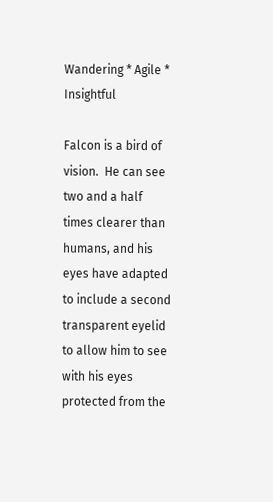Wandering * Agile * Insightful

Falcon is a bird of vision.  He can see two and a half times clearer than humans, and his eyes have adapted to include a second transparent eyelid to allow him to see with his eyes protected from the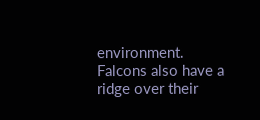environment.  Falcons also have a ridge over their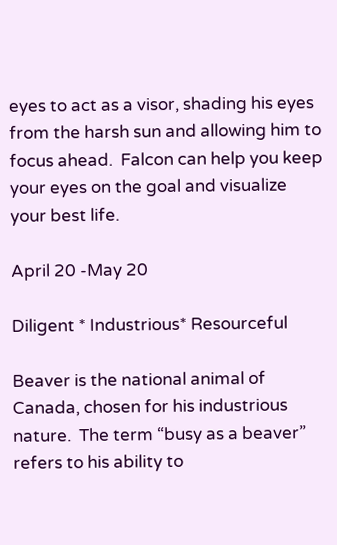eyes to act as a visor, shading his eyes from the harsh sun and allowing him to focus ahead.  Falcon can help you keep your eyes on the goal and visualize your best life.

April 20 -May 20

Diligent * Industrious* Resourceful

Beaver is the national animal of Canada, chosen for his industrious nature.  The term “busy as a beaver” refers to his ability to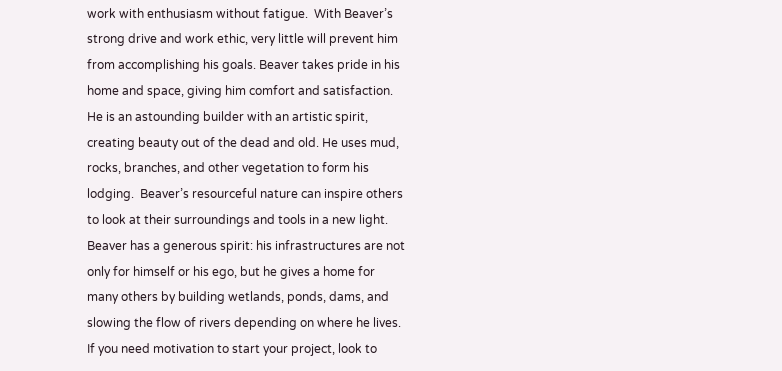work with enthusiasm without fatigue.  With Beaver’s strong drive and work ethic, very little will prevent him from accomplishing his goals. Beaver takes pride in his home and space, giving him comfort and satisfaction.  He is an astounding builder with an artistic spirit, creating beauty out of the dead and old. He uses mud, rocks, branches, and other vegetation to form his lodging.  Beaver’s resourceful nature can inspire others to look at their surroundings and tools in a new light.  Beaver has a generous spirit: his infrastructures are not only for himself or his ego, but he gives a home for many others by building wetlands, ponds, dams, and slowing the flow of rivers depending on where he lives.  If you need motivation to start your project, look to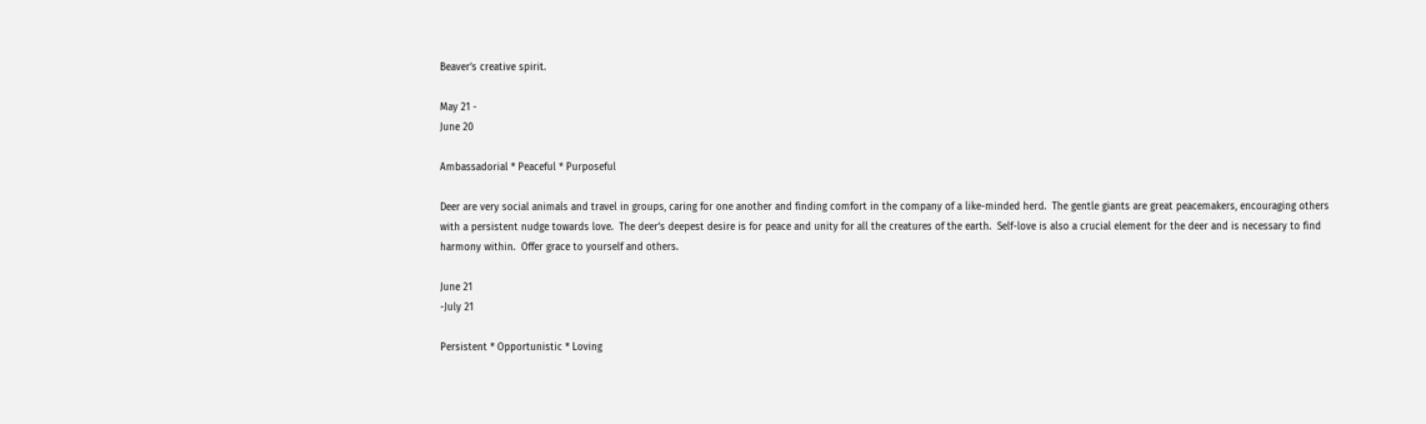Beaver’s creative spirit.

May 21 -
June 20

Ambassadorial * Peaceful * Purposeful

Deer are very social animals and travel in groups, caring for one another and finding comfort in the company of a like-minded herd.  The gentle giants are great peacemakers, encouraging others with a persistent nudge towards love.  The deer’s deepest desire is for peace and unity for all the creatures of the earth.  Self-love is also a crucial element for the deer and is necessary to find harmony within.  Offer grace to yourself and others.

June 21
-July 21

Persistent * Opportunistic * Loving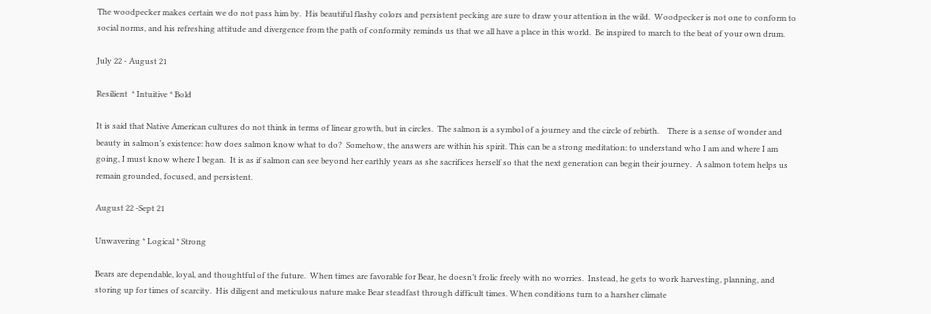The woodpecker makes certain we do not pass him by.  His beautiful flashy colors and persistent pecking are sure to draw your attention in the wild.  Woodpecker is not one to conform to social norms, and his refreshing attitude and divergence from the path of conformity reminds us that we all have a place in this world.  Be inspired to march to the beat of your own drum.

July 22 - August 21

Resilient  * Intuitive * Bold

It is said that Native American cultures do not think in terms of linear growth, but in circles.  The salmon is a symbol of a journey and the circle of rebirth.    There is a sense of wonder and beauty in salmon’s existence: how does salmon know what to do?  Somehow, the answers are within his spirit. This can be a strong meditation: to understand who I am and where I am going, I must know where I began.  It is as if salmon can see beyond her earthly years as she sacrifices herself so that the next generation can begin their journey.  A salmon totem helps us remain grounded, focused, and persistent.

August 22 -Sept 21

Unwavering * Logical * Strong

Bears are dependable, loyal, and thoughtful of the future.  When times are favorable for Bear, he doesn’t frolic freely with no worries.  Instead, he gets to work harvesting, planning, and storing up for times of scarcity.  His diligent and meticulous nature make Bear steadfast through difficult times. When conditions turn to a harsher climate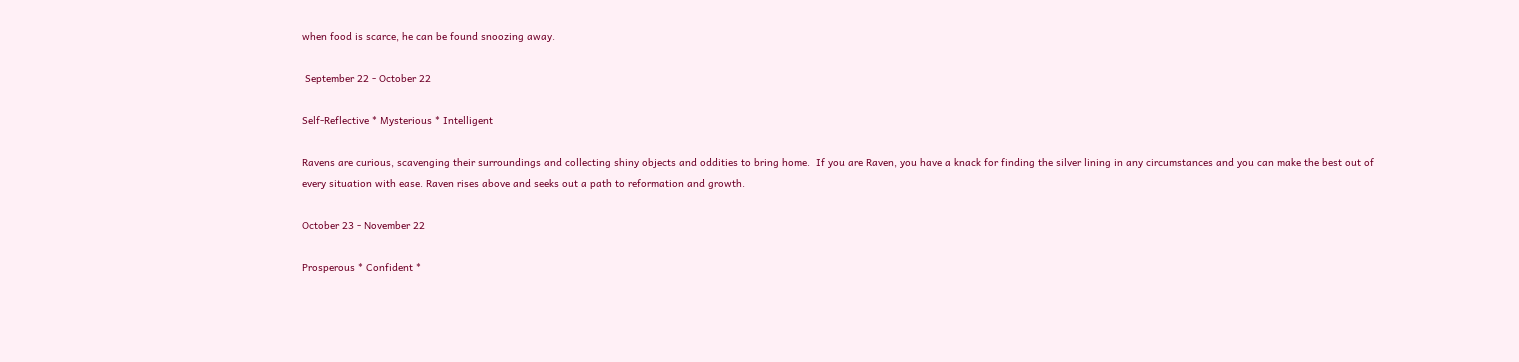when food is scarce, he can be found snoozing away.

 September 22 - October 22

Self-Reflective * Mysterious * Intelligent

Ravens are curious, scavenging their surroundings and collecting shiny objects and oddities to bring home.  If you are Raven, you have a knack for finding the silver lining in any circumstances and you can make the best out of every situation with ease. Raven rises above and seeks out a path to reformation and growth.

October 23 - November 22

Prosperous * Confident *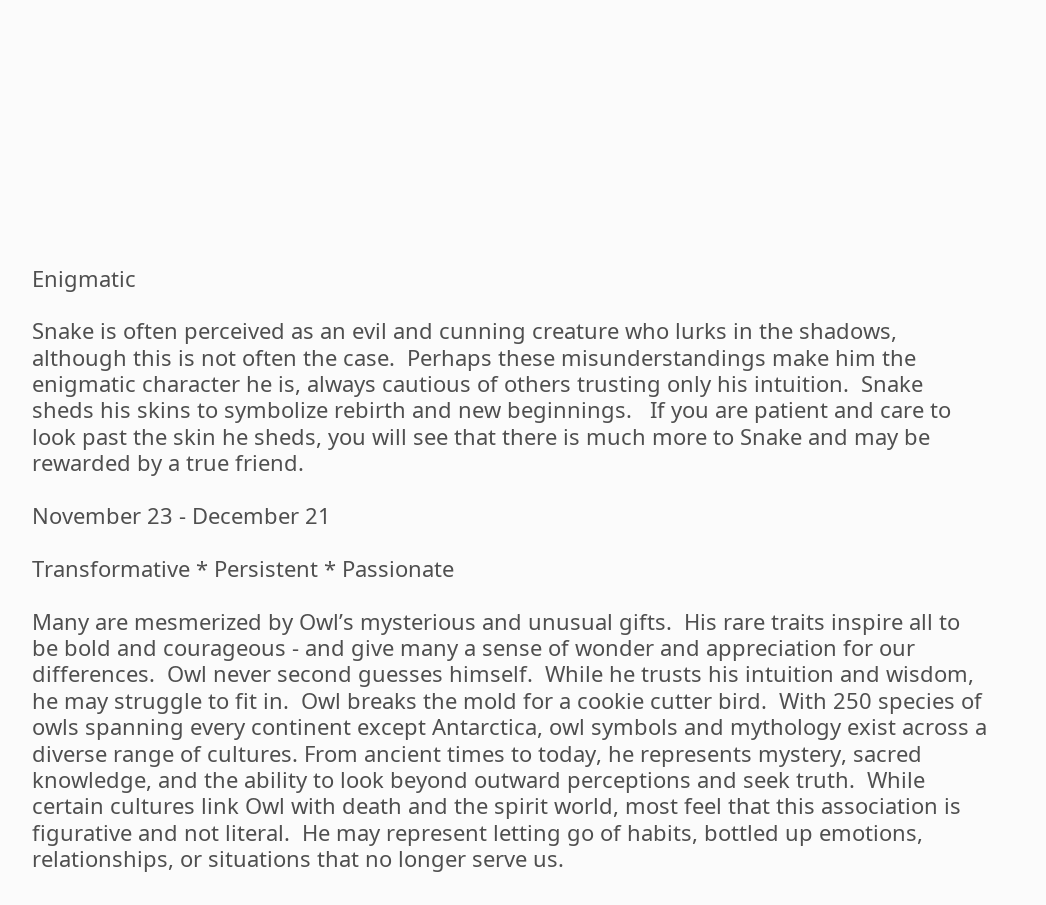Enigmatic

Snake is often perceived as an evil and cunning creature who lurks in the shadows, although this is not often the case.  Perhaps these misunderstandings make him the enigmatic character he is, always cautious of others trusting only his intuition.  Snake sheds his skins to symbolize rebirth and new beginnings.   If you are patient and care to look past the skin he sheds, you will see that there is much more to Snake and may be rewarded by a true friend.

November 23 - December 21

Transformative * Persistent * Passionate

Many are mesmerized by Owl’s mysterious and unusual gifts.  His rare traits inspire all to be bold and courageous - and give many a sense of wonder and appreciation for our differences.  Owl never second guesses himself.  While he trusts his intuition and wisdom, he may struggle to fit in.  Owl breaks the mold for a cookie cutter bird.  With 250 species of owls spanning every continent except Antarctica, owl symbols and mythology exist across a diverse range of cultures. From ancient times to today, he represents mystery, sacred knowledge, and the ability to look beyond outward perceptions and seek truth.  While certain cultures link Owl with death and the spirit world, most feel that this association is figurative and not literal.  He may represent letting go of habits, bottled up emotions, relationships, or situations that no longer serve us.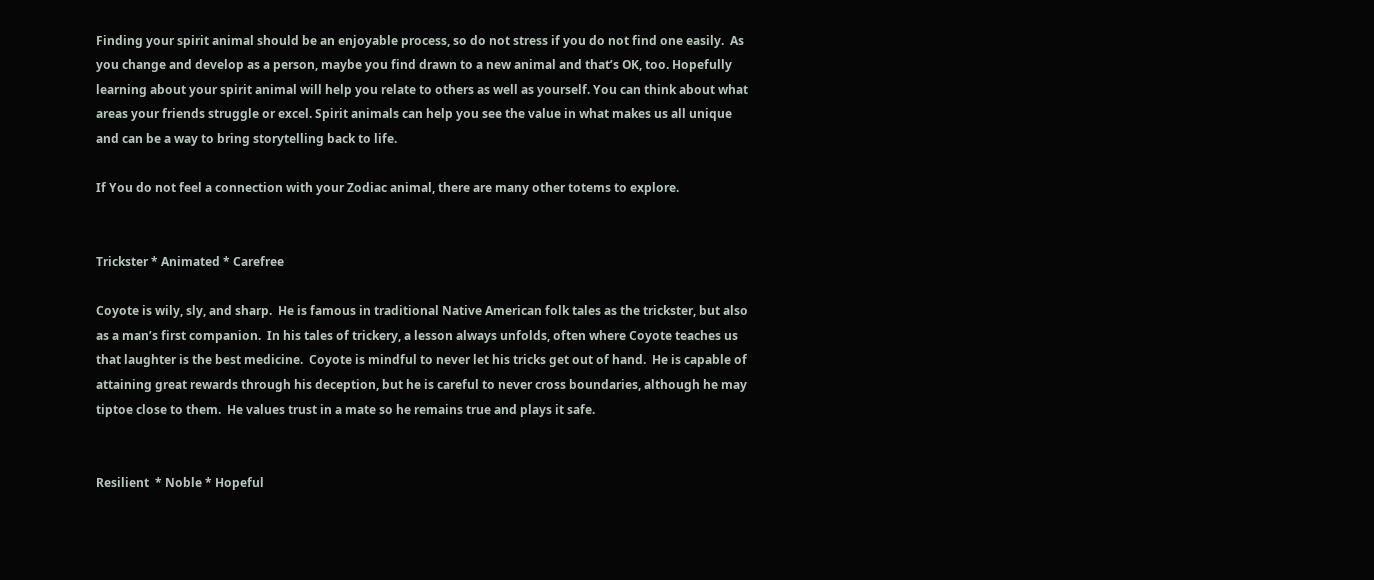Finding your spirit animal should be an enjoyable process, so do not stress if you do not find one easily.  As you change and develop as a person, maybe you find drawn to a new animal and that’s OK, too. Hopefully learning about your spirit animal will help you relate to others as well as yourself. You can think about what areas your friends struggle or excel. Spirit animals can help you see the value in what makes us all unique and can be a way to bring storytelling back to life.

If You do not feel a connection with your Zodiac animal, there are many other totems to explore.


Trickster * Animated * Carefree

Coyote is wily, sly, and sharp.  He is famous in traditional Native American folk tales as the trickster, but also as a man’s first companion.  In his tales of trickery, a lesson always unfolds, often where Coyote teaches us that laughter is the best medicine.  Coyote is mindful to never let his tricks get out of hand.  He is capable of attaining great rewards through his deception, but he is careful to never cross boundaries, although he may tiptoe close to them.  He values trust in a mate so he remains true and plays it safe.


Resilient  * Noble * Hopeful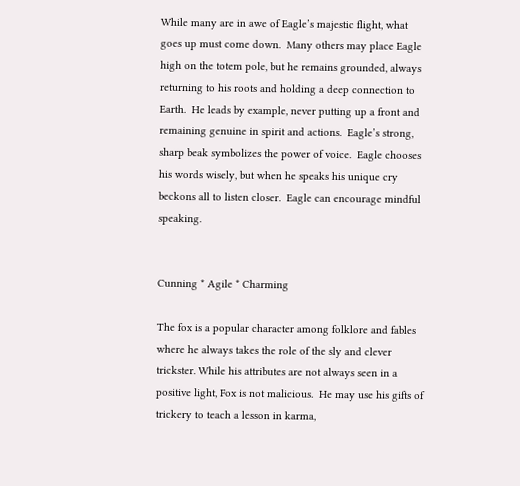While many are in awe of Eagle’s majestic flight, what goes up must come down.  Many others may place Eagle high on the totem pole, but he remains grounded, always returning to his roots and holding a deep connection to Earth.  He leads by example, never putting up a front and remaining genuine in spirit and actions.  Eagle’s strong, sharp beak symbolizes the power of voice.  Eagle chooses his words wisely, but when he speaks his unique cry beckons all to listen closer.  Eagle can encourage mindful speaking.


Cunning * Agile * Charming

The fox is a popular character among folklore and fables where he always takes the role of the sly and clever trickster. While his attributes are not always seen in a positive light, Fox is not malicious.  He may use his gifts of trickery to teach a lesson in karma,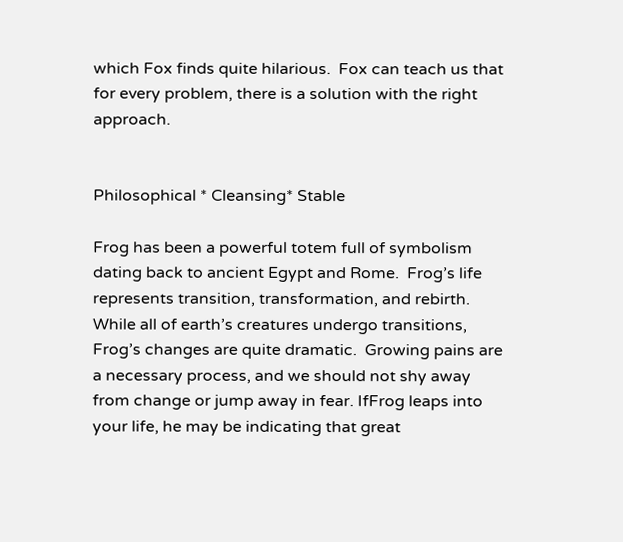which Fox finds quite hilarious.  Fox can teach us that for every problem, there is a solution with the right approach.


Philosophical * Cleansing* Stable

Frog has been a powerful totem full of symbolism dating back to ancient Egypt and Rome.  Frog’s life represents transition, transformation, and rebirth.  While all of earth’s creatures undergo transitions, Frog’s changes are quite dramatic.  Growing pains are a necessary process, and we should not shy away from change or jump away in fear. IfFrog leaps into your life, he may be indicating that great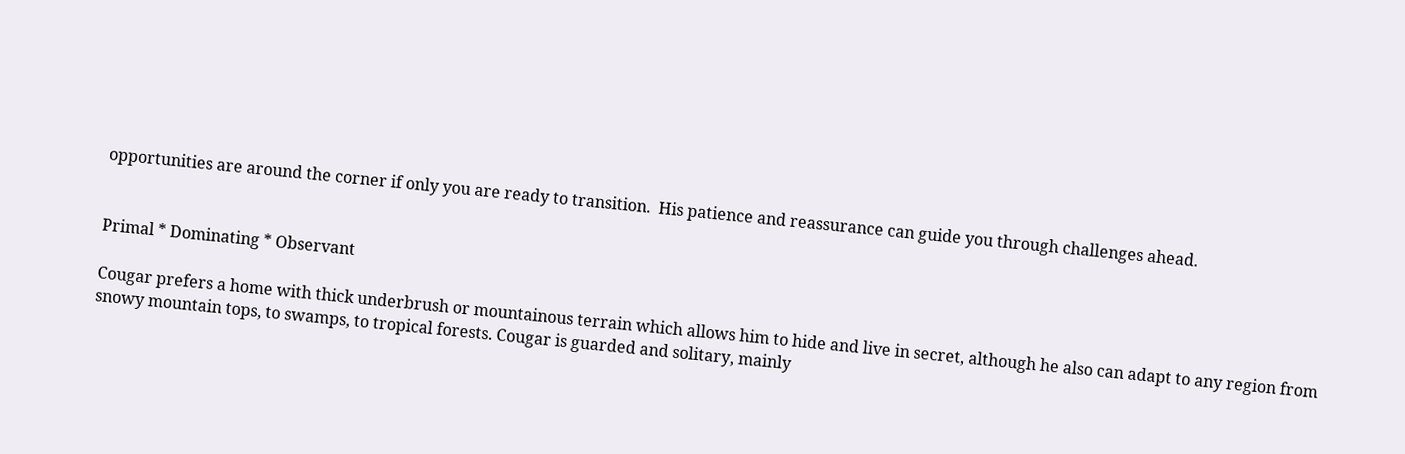opportunities are around the corner if only you are ready to transition.  His patience and reassurance can guide you through challenges ahead.


Primal * Dominating * Observant

Cougar prefers a home with thick underbrush or mountainous terrain which allows him to hide and live in secret, although he also can adapt to any region from snowy mountain tops, to swamps, to tropical forests. Cougar is guarded and solitary, mainly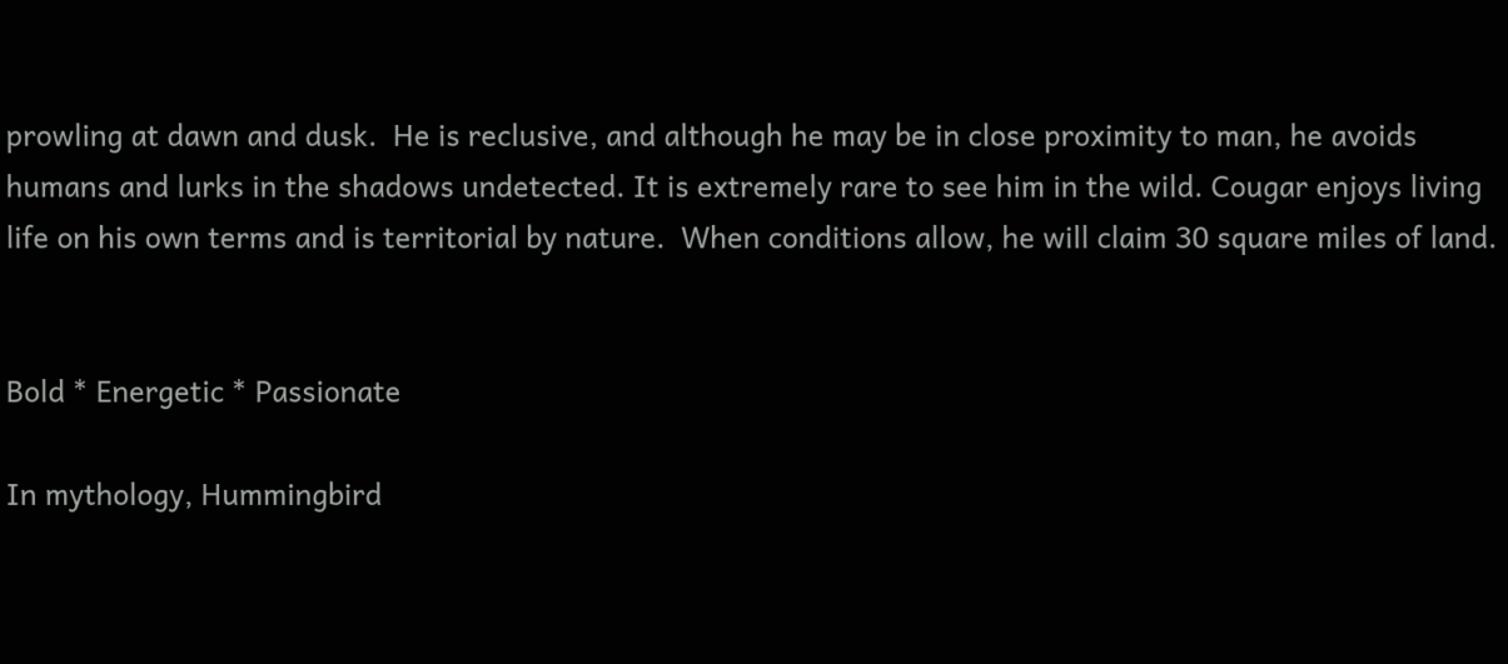prowling at dawn and dusk.  He is reclusive, and although he may be in close proximity to man, he avoids humans and lurks in the shadows undetected. It is extremely rare to see him in the wild. Cougar enjoys living life on his own terms and is territorial by nature.  When conditions allow, he will claim 30 square miles of land.


Bold * Energetic * Passionate

In mythology, Hummingbird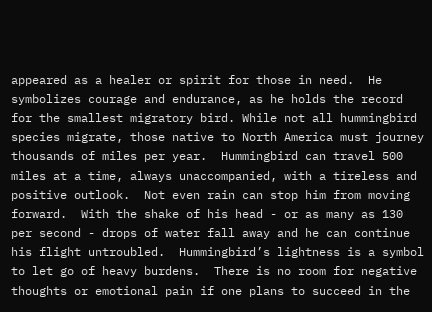appeared as a healer or spirit for those in need.  He symbolizes courage and endurance, as he holds the record for the smallest migratory bird. While not all hummingbird species migrate, those native to North America must journey thousands of miles per year.  Hummingbird can travel 500 miles at a time, always unaccompanied, with a tireless and positive outlook.  Not even rain can stop him from moving forward.  With the shake of his head - or as many as 130 per second - drops of water fall away and he can continue his flight untroubled.  Hummingbird’s lightness is a symbol to let go of heavy burdens.  There is no room for negative thoughts or emotional pain if one plans to succeed in the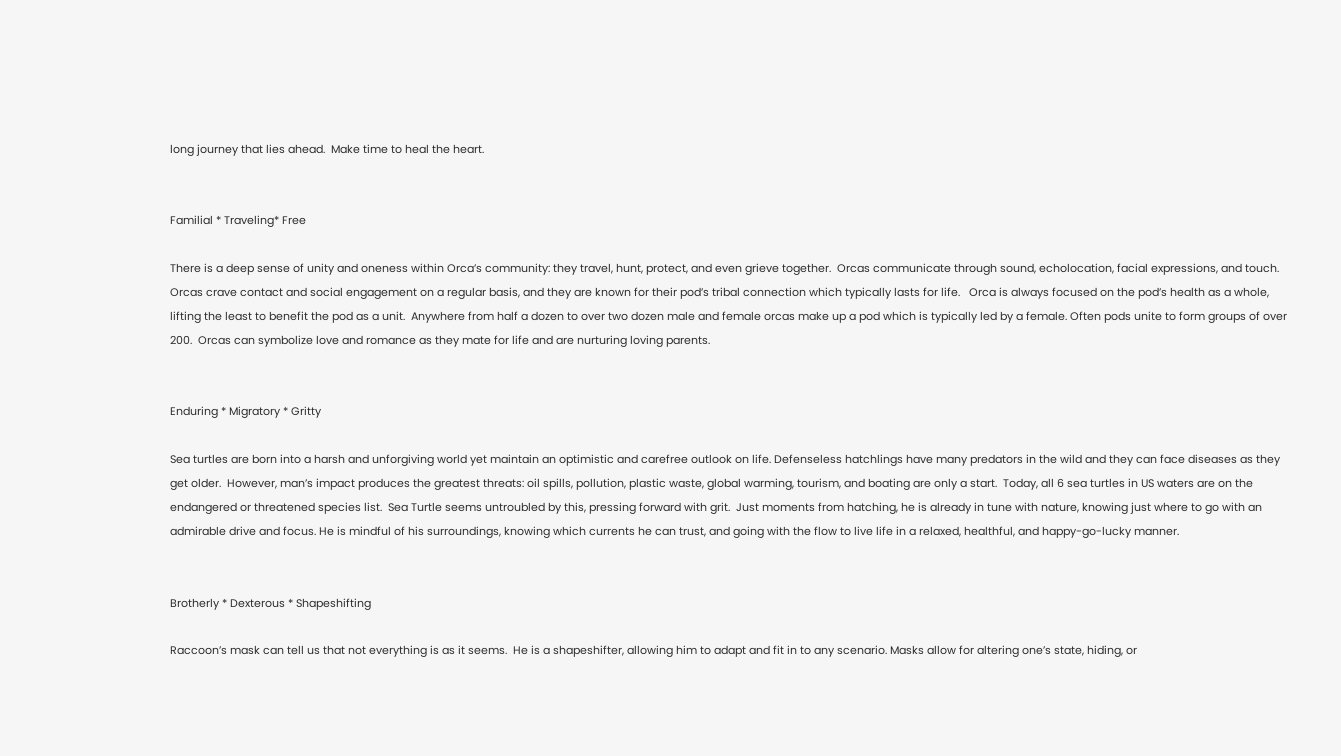long journey that lies ahead.  Make time to heal the heart.


Familial * Traveling* Free

There is a deep sense of unity and oneness within Orca’s community: they travel, hunt, protect, and even grieve together.  Orcas communicate through sound, echolocation, facial expressions, and touch.  Orcas crave contact and social engagement on a regular basis, and they are known for their pod’s tribal connection which typically lasts for life.   Orca is always focused on the pod’s health as a whole, lifting the least to benefit the pod as a unit.  Anywhere from half a dozen to over two dozen male and female orcas make up a pod which is typically led by a female. Often pods unite to form groups of over 200.  Orcas can symbolize love and romance as they mate for life and are nurturing loving parents.


Enduring * Migratory * Gritty

Sea turtles are born into a harsh and unforgiving world yet maintain an optimistic and carefree outlook on life. Defenseless hatchlings have many predators in the wild and they can face diseases as they get older.  However, man’s impact produces the greatest threats: oil spills, pollution, plastic waste, global warming, tourism, and boating are only a start.  Today, all 6 sea turtles in US waters are on the endangered or threatened species list.  Sea Turtle seems untroubled by this, pressing forward with grit.  Just moments from hatching, he is already in tune with nature, knowing just where to go with an admirable drive and focus. He is mindful of his surroundings, knowing which currents he can trust, and going with the flow to live life in a relaxed, healthful, and happy-go-lucky manner.


Brotherly * Dexterous * Shapeshifting

Raccoon’s mask can tell us that not everything is as it seems.  He is a shapeshifter, allowing him to adapt and fit in to any scenario. Masks allow for altering one’s state, hiding, or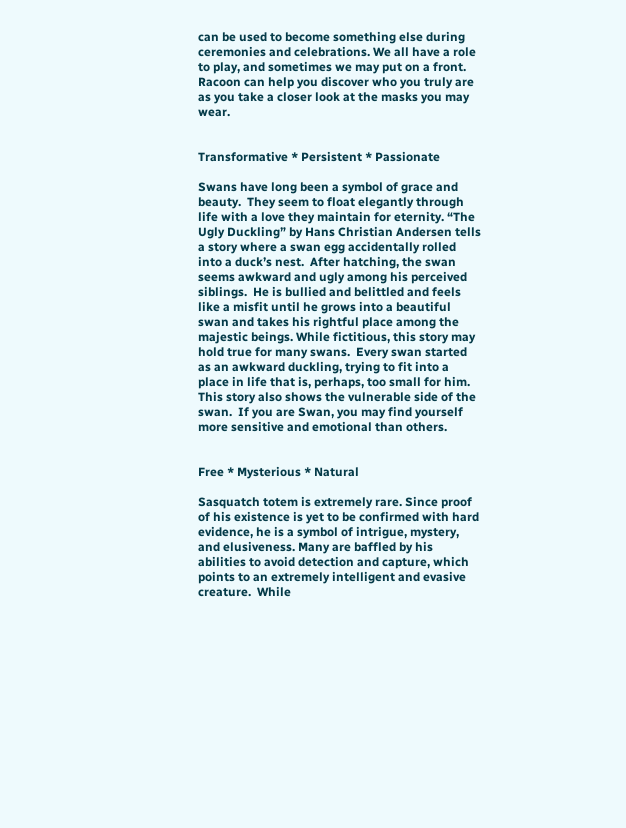can be used to become something else during ceremonies and celebrations. We all have a role to play, and sometimes we may put on a front.  Racoon can help you discover who you truly are as you take a closer look at the masks you may wear.


Transformative * Persistent * Passionate

Swans have long been a symbol of grace and beauty.  They seem to float elegantly through life with a love they maintain for eternity. “The Ugly Duckling” by Hans Christian Andersen tells a story where a swan egg accidentally rolled into a duck’s nest.  After hatching, the swan seems awkward and ugly among his perceived siblings.  He is bullied and belittled and feels like a misfit until he grows into a beautiful swan and takes his rightful place among the majestic beings. While fictitious, this story may hold true for many swans.  Every swan started as an awkward duckling, trying to fit into a place in life that is, perhaps, too small for him.  This story also shows the vulnerable side of the swan.  If you are Swan, you may find yourself more sensitive and emotional than others.


Free * Mysterious * Natural

Sasquatch totem is extremely rare. Since proof of his existence is yet to be confirmed with hard evidence, he is a symbol of intrigue, mystery, and elusiveness. Many are baffled by his abilities to avoid detection and capture, which points to an extremely intelligent and evasive creature.  While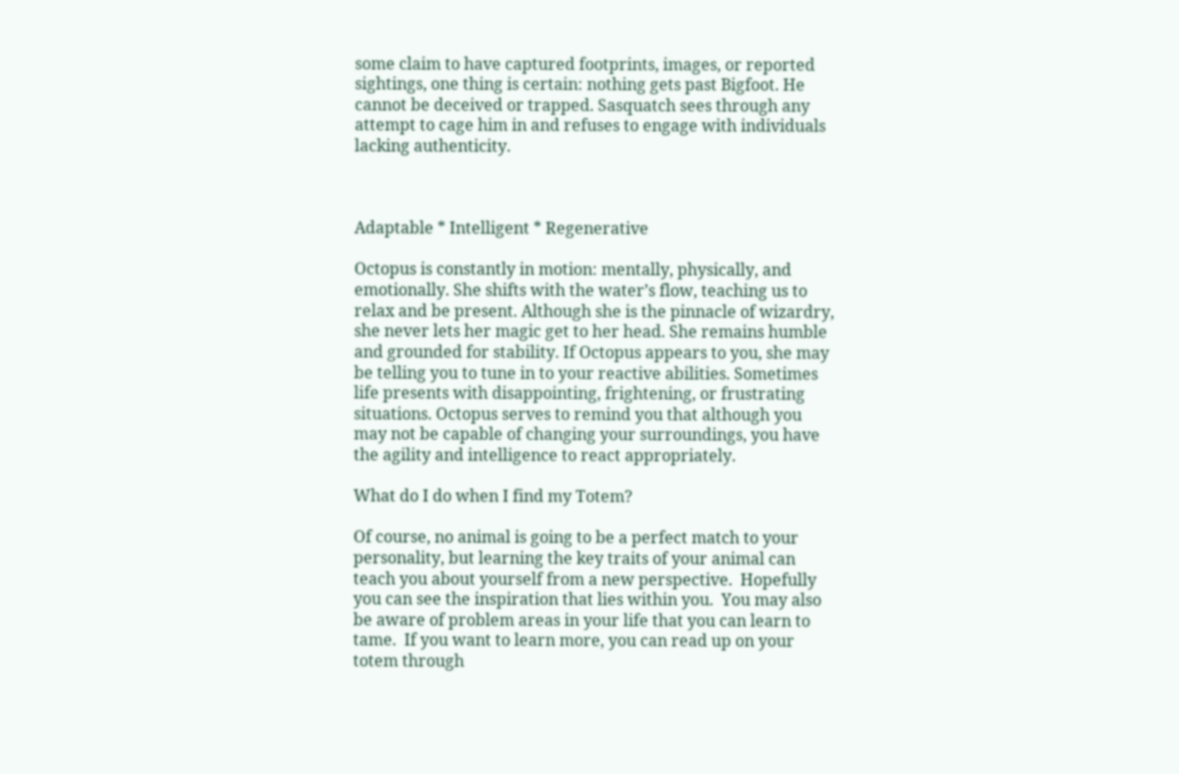some claim to have captured footprints, images, or reported sightings, one thing is certain: nothing gets past Bigfoot. He cannot be deceived or trapped. Sasquatch sees through any attempt to cage him in and refuses to engage with individuals lacking authenticity.



Adaptable * Intelligent * Regenerative

Octopus is constantly in motion: mentally, physically, and emotionally. She shifts with the water’s flow, teaching us to relax and be present. Although she is the pinnacle of wizardry, she never lets her magic get to her head. She remains humble and grounded for stability. If Octopus appears to you, she may be telling you to tune in to your reactive abilities. Sometimes life presents with disappointing, frightening, or frustrating situations. Octopus serves to remind you that although you may not be capable of changing your surroundings, you have the agility and intelligence to react appropriately.

What do I do when I find my Totem?

Of course, no animal is going to be a perfect match to your personality, but learning the key traits of your animal can teach you about yourself from a new perspective.  Hopefully you can see the inspiration that lies within you.  You may also be aware of problem areas in your life that you can learn to tame.  If you want to learn more, you can read up on your totem through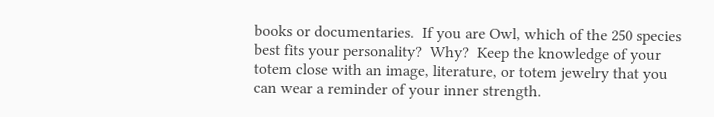books or documentaries.  If you are Owl, which of the 250 species best fits your personality?  Why?  Keep the knowledge of your totem close with an image, literature, or totem jewelry that you can wear a reminder of your inner strength.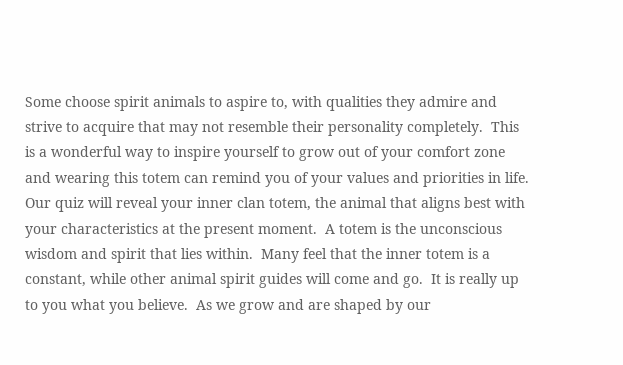Some choose spirit animals to aspire to, with qualities they admire and strive to acquire that may not resemble their personality completely.  This is a wonderful way to inspire yourself to grow out of your comfort zone and wearing this totem can remind you of your values and priorities in life.  Our quiz will reveal your inner clan totem, the animal that aligns best with your characteristics at the present moment.  A totem is the unconscious wisdom and spirit that lies within.  Many feel that the inner totem is a constant, while other animal spirit guides will come and go.  It is really up to you what you believe.  As we grow and are shaped by our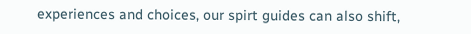experiences and choices, our spirt guides can also shift,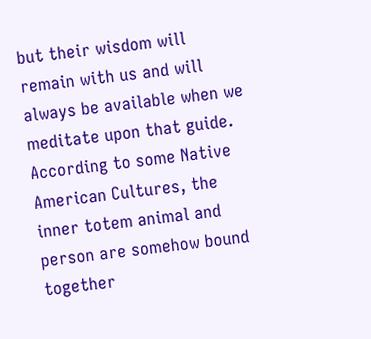but their wisdom will remain with us and will always be available when we meditate upon that guide.  According to some Native American Cultures, the inner totem animal and person are somehow bound together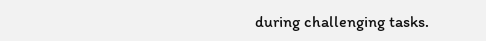during challenging tasks.